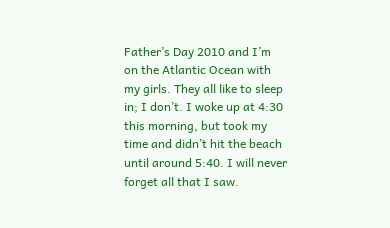Father’s Day 2010 and I’m on the Atlantic Ocean with my girls. They all like to sleep in; I don’t. I woke up at 4:30 this morning, but took my time and didn’t hit the beach until around 5:40. I will never forget all that I saw.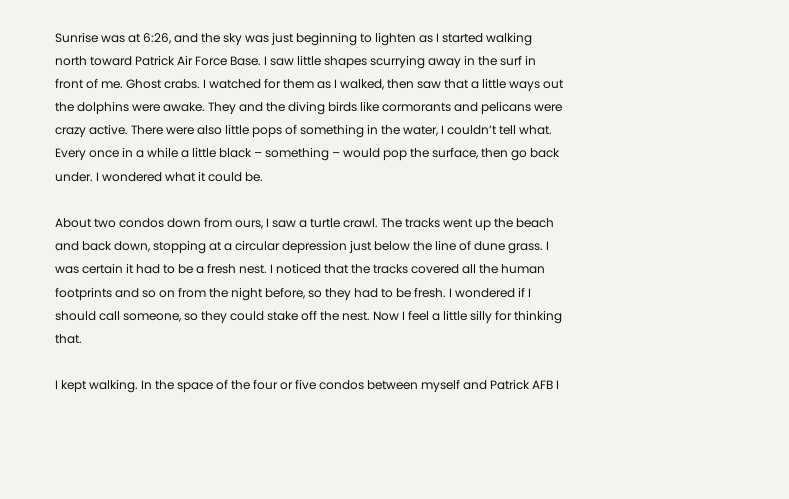Sunrise was at 6:26, and the sky was just beginning to lighten as I started walking north toward Patrick Air Force Base. I saw little shapes scurrying away in the surf in front of me. Ghost crabs. I watched for them as I walked, then saw that a little ways out the dolphins were awake. They and the diving birds like cormorants and pelicans were crazy active. There were also little pops of something in the water, I couldn’t tell what. Every once in a while a little black – something – would pop the surface, then go back under. I wondered what it could be.

About two condos down from ours, I saw a turtle crawl. The tracks went up the beach and back down, stopping at a circular depression just below the line of dune grass. I was certain it had to be a fresh nest. I noticed that the tracks covered all the human footprints and so on from the night before, so they had to be fresh. I wondered if I should call someone, so they could stake off the nest. Now I feel a little silly for thinking that.

I kept walking. In the space of the four or five condos between myself and Patrick AFB I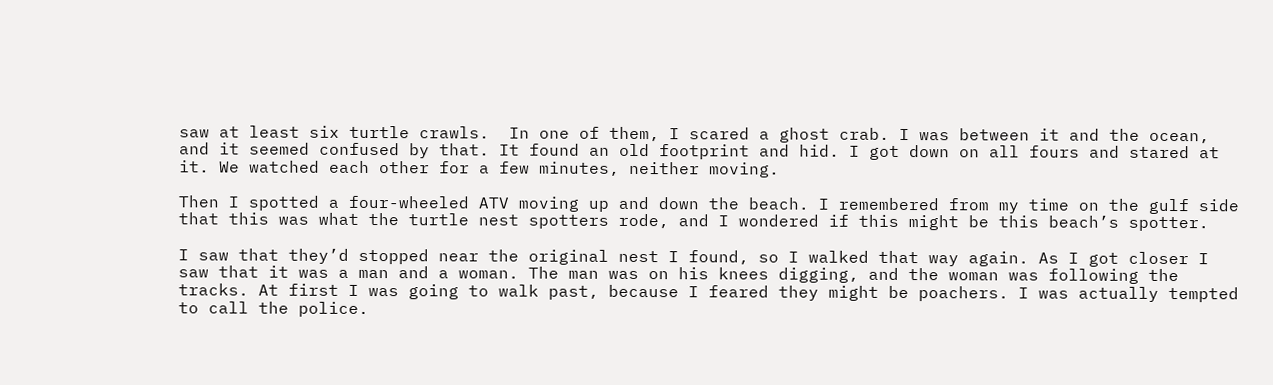saw at least six turtle crawls.  In one of them, I scared a ghost crab. I was between it and the ocean, and it seemed confused by that. It found an old footprint and hid. I got down on all fours and stared at it. We watched each other for a few minutes, neither moving.

Then I spotted a four-wheeled ATV moving up and down the beach. I remembered from my time on the gulf side that this was what the turtle nest spotters rode, and I wondered if this might be this beach’s spotter.

I saw that they’d stopped near the original nest I found, so I walked that way again. As I got closer I saw that it was a man and a woman. The man was on his knees digging, and the woman was following the tracks. At first I was going to walk past, because I feared they might be poachers. I was actually tempted to call the police.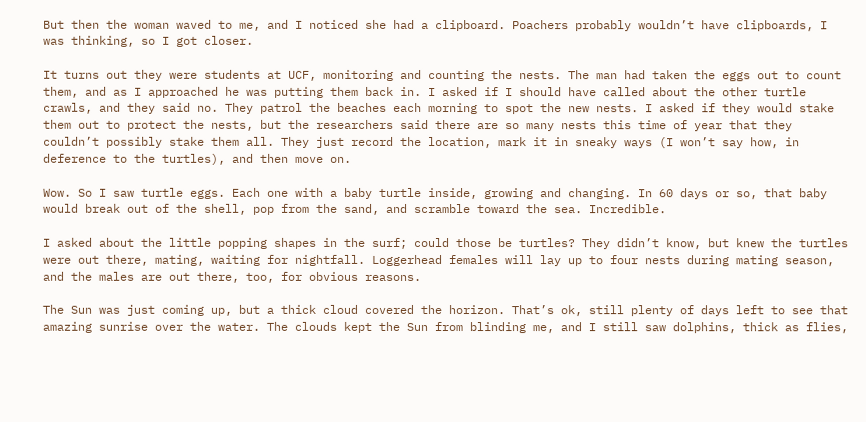But then the woman waved to me, and I noticed she had a clipboard. Poachers probably wouldn’t have clipboards, I was thinking, so I got closer.

It turns out they were students at UCF, monitoring and counting the nests. The man had taken the eggs out to count them, and as I approached he was putting them back in. I asked if I should have called about the other turtle crawls, and they said no. They patrol the beaches each morning to spot the new nests. I asked if they would stake them out to protect the nests, but the researchers said there are so many nests this time of year that they couldn’t possibly stake them all. They just record the location, mark it in sneaky ways (I won’t say how, in deference to the turtles), and then move on.

Wow. So I saw turtle eggs. Each one with a baby turtle inside, growing and changing. In 60 days or so, that baby would break out of the shell, pop from the sand, and scramble toward the sea. Incredible.

I asked about the little popping shapes in the surf; could those be turtles? They didn’t know, but knew the turtles were out there, mating, waiting for nightfall. Loggerhead females will lay up to four nests during mating season, and the males are out there, too, for obvious reasons.

The Sun was just coming up, but a thick cloud covered the horizon. That’s ok, still plenty of days left to see that amazing sunrise over the water. The clouds kept the Sun from blinding me, and I still saw dolphins, thick as flies,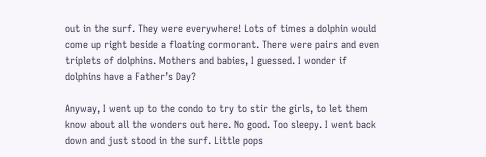out in the surf. They were everywhere! Lots of times a dolphin would come up right beside a floating cormorant. There were pairs and even triplets of dolphins. Mothers and babies, I guessed. I wonder if dolphins have a Father’s Day?

Anyway, I went up to the condo to try to stir the girls, to let them know about all the wonders out here. No good. Too sleepy. I went back down and just stood in the surf. Little pops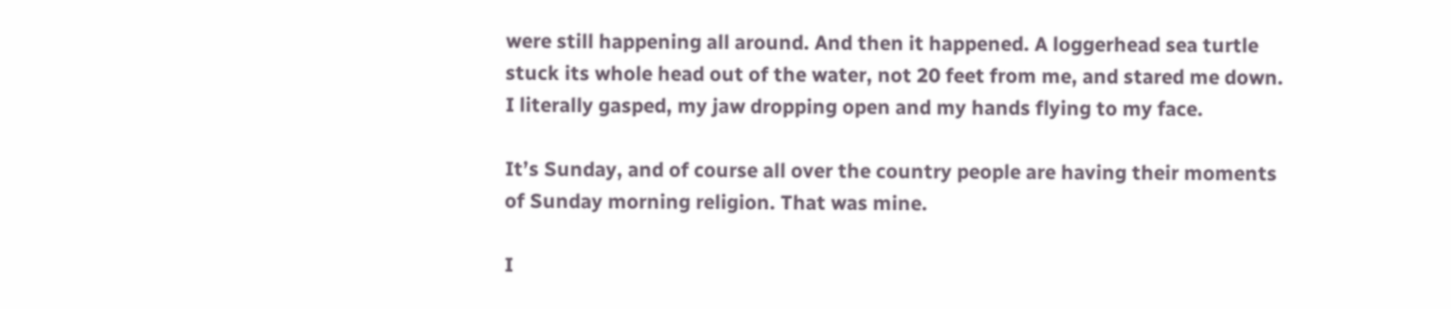were still happening all around. And then it happened. A loggerhead sea turtle stuck its whole head out of the water, not 20 feet from me, and stared me down. I literally gasped, my jaw dropping open and my hands flying to my face.

It’s Sunday, and of course all over the country people are having their moments of Sunday morning religion. That was mine.

I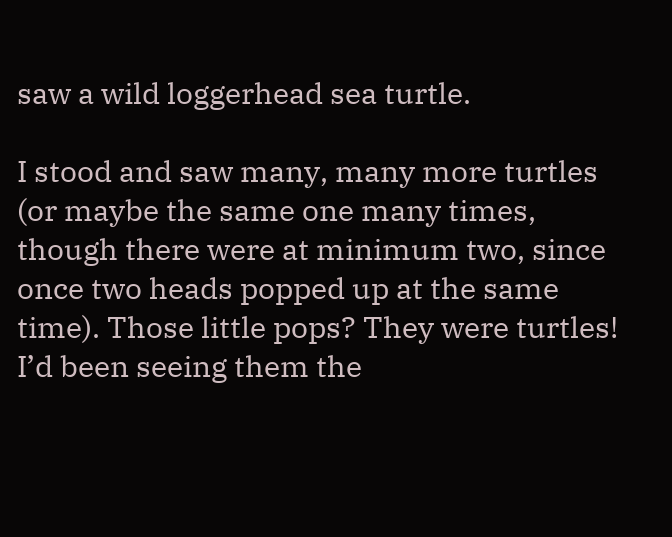saw a wild loggerhead sea turtle.

I stood and saw many, many more turtles (or maybe the same one many times, though there were at minimum two, since once two heads popped up at the same time). Those little pops? They were turtles! I’d been seeing them the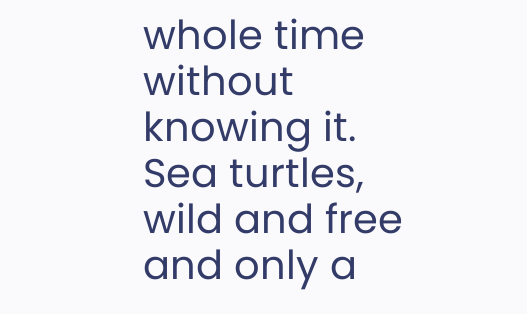whole time without knowing it. Sea turtles, wild and free and only a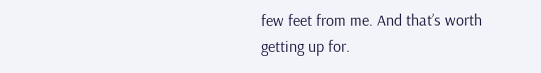few feet from me. And that’s worth getting up for.